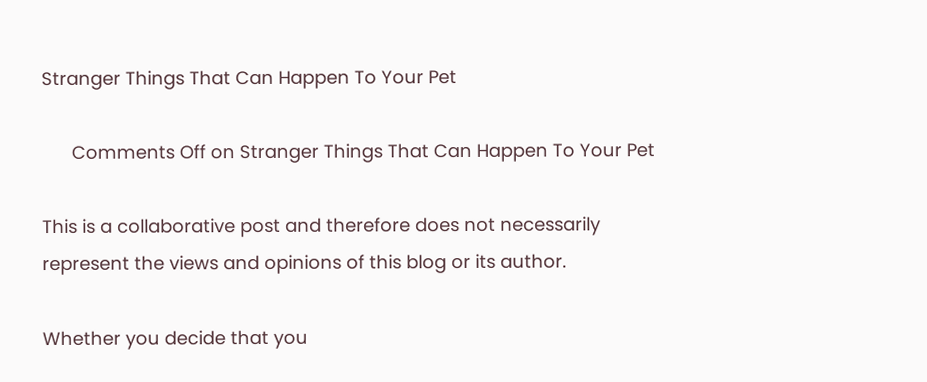Stranger Things That Can Happen To Your Pet

      Comments Off on Stranger Things That Can Happen To Your Pet

This is a collaborative post and therefore does not necessarily represent the views and opinions of this blog or its author.

Whether you decide that you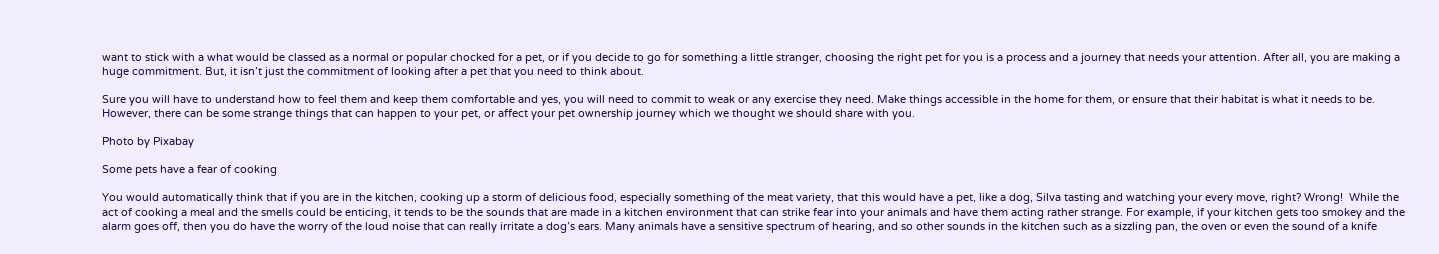want to stick with a what would be classed as a normal or popular chocked for a pet, or if you decide to go for something a little stranger, choosing the right pet for you is a process and a journey that needs your attention. After all, you are making a huge commitment. But, it isn’t just the commitment of looking after a pet that you need to think about.

Sure you will have to understand how to feel them and keep them comfortable and yes, you will need to commit to weak or any exercise they need. Make things accessible in the home for them, or ensure that their habitat is what it needs to be. However, there can be some strange things that can happen to your pet, or affect your pet ownership journey which we thought we should share with you.

Photo by Pixabay

Some pets have a fear of cooking

You would automatically think that if you are in the kitchen, cooking up a storm of delicious food, especially something of the meat variety, that this would have a pet, like a dog, Silva tasting and watching your every move, right? Wrong!  While the act of cooking a meal and the smells could be enticing, it tends to be the sounds that are made in a kitchen environment that can strike fear into your animals and have them acting rather strange. For example, if your kitchen gets too smokey and the alarm goes off, then you do have the worry of the loud noise that can really irritate a dog’s ears. Many animals have a sensitive spectrum of hearing, and so other sounds in the kitchen such as a sizzling pan, the oven or even the sound of a knife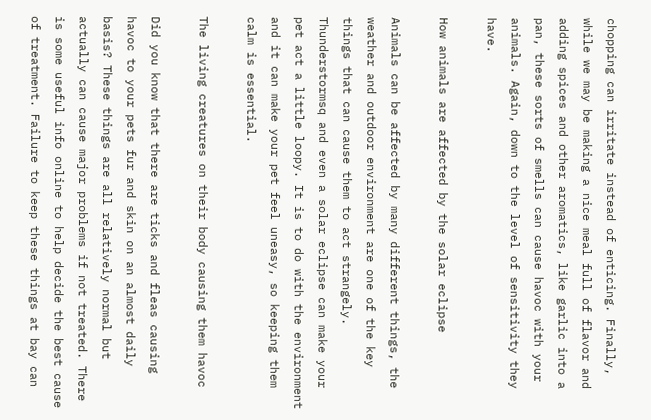chopping can irritate instead of enticing. Finally, while we may be making a nice meal full of flavor and adding spices and other aromatics, like garlic into a pan, these sorts of smells can cause havoc with your animals. Again, down to the level of sensitivity they have.

How animals are affected by the solar eclipse

Animals can be affected by many different things, the weather and outdoor environment are one of the key things that can cause them to act strangely. Thunderstormsq and even a solar eclipse can make your pet act a little loopy. It is to do with the environment and it can make your pet feel uneasy, so keeping them calm is essential.

The living creatures on their body causing them havoc

Did you know that there are ticks and fleas causing havoc to your pets fur and skin on an almost daily basis? These things are all relatively normal but actually can cause major problems if not treated. There is some useful info online to help decide the best cause of treatment. Failure to keep these things at bay can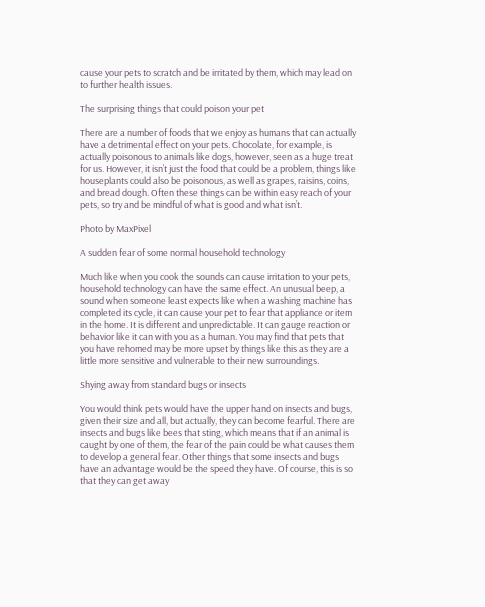cause your pets to scratch and be irritated by them, which may lead on to further health issues.

The surprising things that could poison your pet

There are a number of foods that we enjoy as humans that can actually have a detrimental effect on your pets. Chocolate, for example, is actually poisonous to animals like dogs, however, seen as a huge treat for us. However, it isn’t just the food that could be a problem, things like houseplants could also be poisonous, as well as grapes, raisins, coins, and bread dough. Often these things can be within easy reach of your pets, so try and be mindful of what is good and what isn’t.

Photo by MaxPixel

A sudden fear of some normal household technology

Much like when you cook the sounds can cause irritation to your pets, household technology can have the same effect. An unusual beep, a sound when someone least expects like when a washing machine has completed its cycle, it can cause your pet to fear that appliance or item in the home. It is different and unpredictable. It can gauge reaction or behavior like it can with you as a human. You may find that pets that you have rehomed may be more upset by things like this as they are a little more sensitive and vulnerable to their new surroundings.

Shying away from standard bugs or insects

You would think pets would have the upper hand on insects and bugs, given their size and all, but actually, they can become fearful. There are insects and bugs like bees that sting, which means that if an animal is caught by one of them, the fear of the pain could be what causes them to develop a general fear. Other things that some insects and bugs have an advantage would be the speed they have. Of course, this is so that they can get away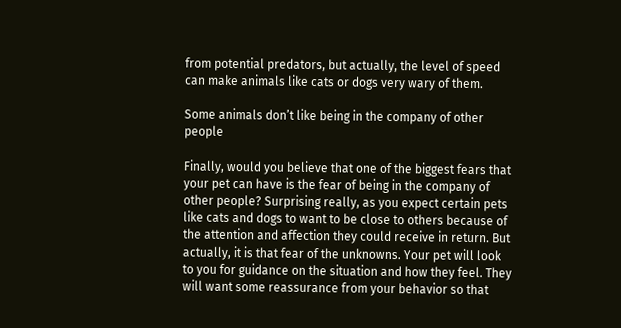from potential predators, but actually, the level of speed can make animals like cats or dogs very wary of them.

Some animals don’t like being in the company of other people

Finally, would you believe that one of the biggest fears that your pet can have is the fear of being in the company of other people? Surprising really, as you expect certain pets like cats and dogs to want to be close to others because of the attention and affection they could receive in return. But actually, it is that fear of the unknowns. Your pet will look to you for guidance on the situation and how they feel. They will want some reassurance from your behavior so that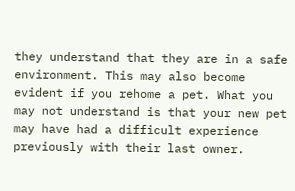they understand that they are in a safe environment. This may also become evident if you rehome a pet. What you may not understand is that your new pet may have had a difficult experience previously with their last owner.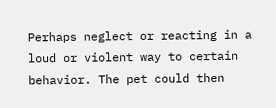Perhaps neglect or reacting in a loud or violent way to certain behavior. The pet could then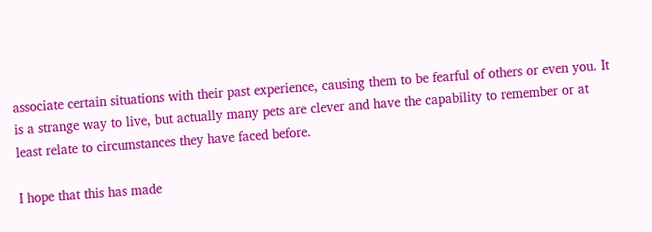associate certain situations with their past experience, causing them to be fearful of others or even you. It is a strange way to live, but actually many pets are clever and have the capability to remember or at least relate to circumstances they have faced before.

I hope that this has made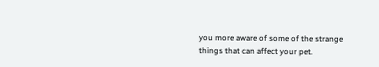you more aware of some of the strange things that can affect your pet.